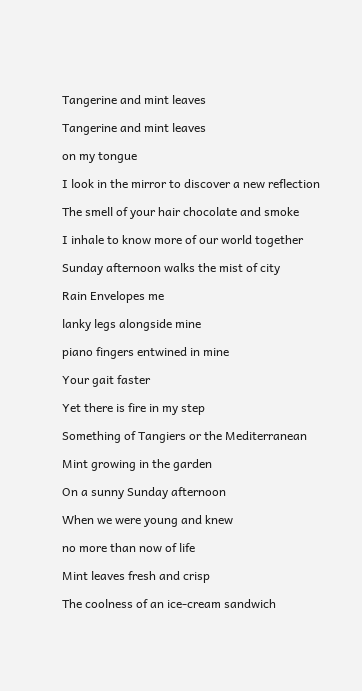Tangerine and mint leaves

Tangerine and mint leaves

on my tongue

I look in the mirror to discover a new reflection

The smell of your hair chocolate and smoke

I inhale to know more of our world together

Sunday afternoon walks the mist of city

Rain Envelopes me

lanky legs alongside mine

piano fingers entwined in mine

Your gait faster

Yet there is fire in my step

Something of Tangiers or the Mediterranean

Mint growing in the garden

On a sunny Sunday afternoon

When we were young and knew

no more than now of life

Mint leaves fresh and crisp

The coolness of an ice-cream sandwich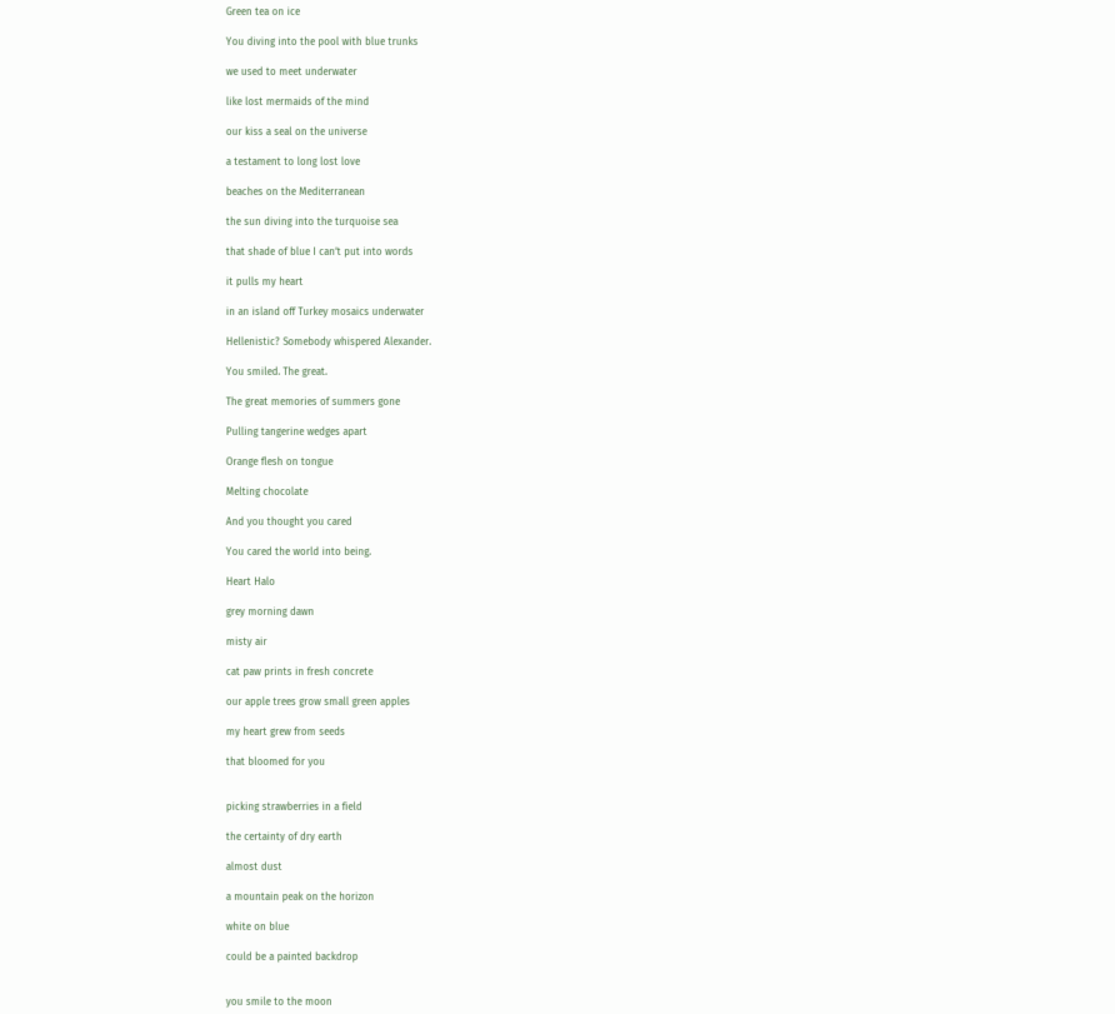Green tea on ice

You diving into the pool with blue trunks

we used to meet underwater

like lost mermaids of the mind

our kiss a seal on the universe

a testament to long lost love

beaches on the Mediterranean

the sun diving into the turquoise sea

that shade of blue I can’t put into words

it pulls my heart

in an island off Turkey mosaics underwater

Hellenistic? Somebody whispered Alexander.

You smiled. The great.

The great memories of summers gone

Pulling tangerine wedges apart

Orange flesh on tongue

Melting chocolate

And you thought you cared

You cared the world into being.

Heart Halo

grey morning dawn

misty air

cat paw prints in fresh concrete

our apple trees grow small green apples

my heart grew from seeds

that bloomed for you


picking strawberries in a field

the certainty of dry earth

almost dust

a mountain peak on the horizon

white on blue

could be a painted backdrop


you smile to the moon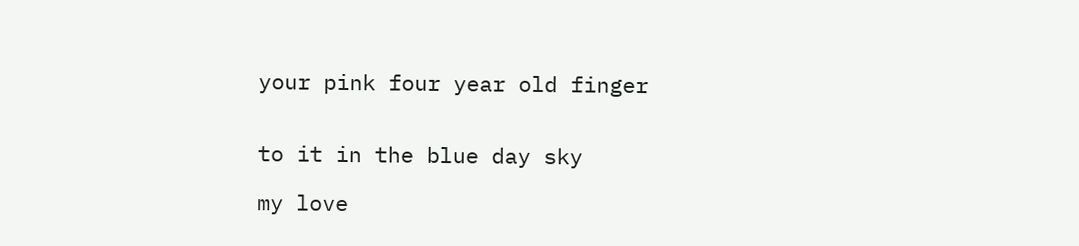your pink four year old finger


to it in the blue day sky

my love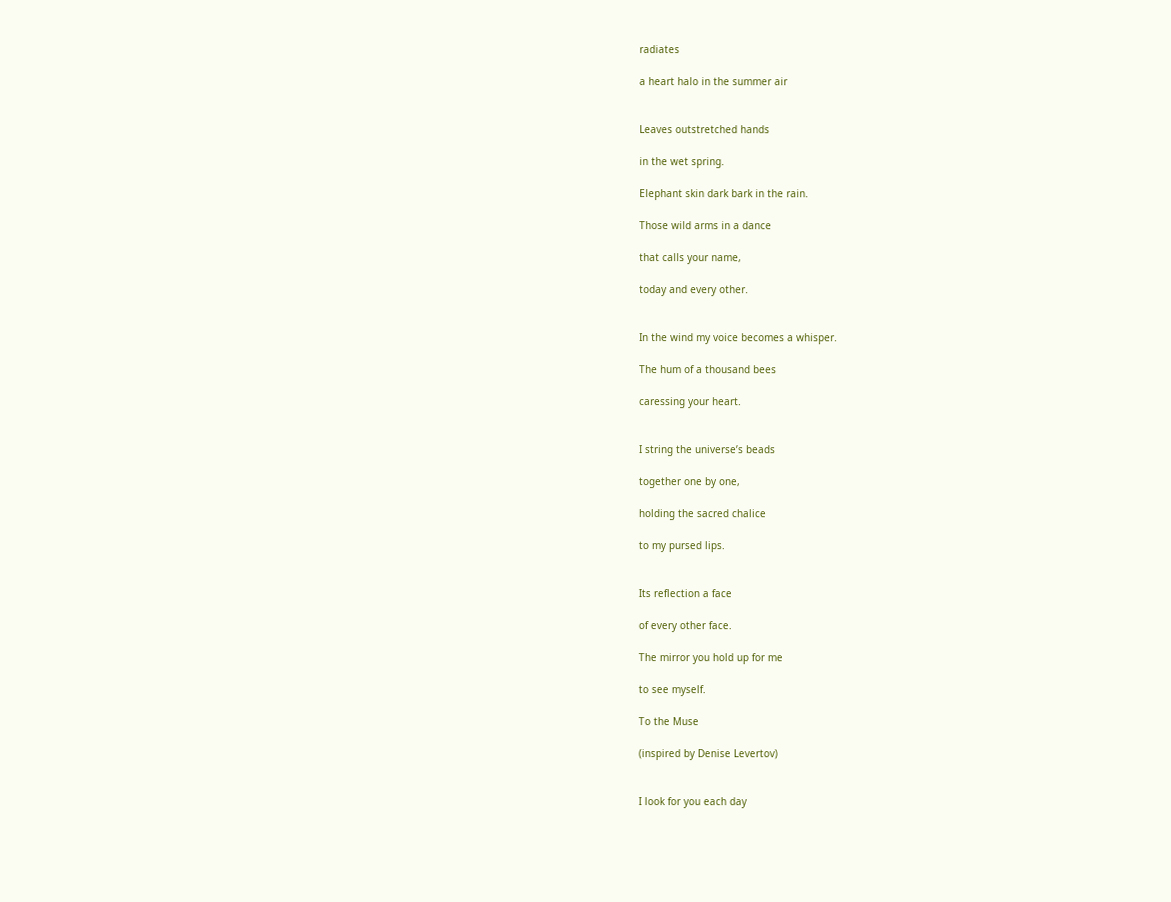radiates

a heart halo in the summer air


Leaves outstretched hands

in the wet spring.

Elephant skin dark bark in the rain.

Those wild arms in a dance

that calls your name,

today and every other.


In the wind my voice becomes a whisper.

The hum of a thousand bees

caressing your heart.


I string the universe’s beads

together one by one,

holding the sacred chalice

to my pursed lips.


Its reflection a face

of every other face.

The mirror you hold up for me

to see myself.

To the Muse

(inspired by Denise Levertov)


I look for you each day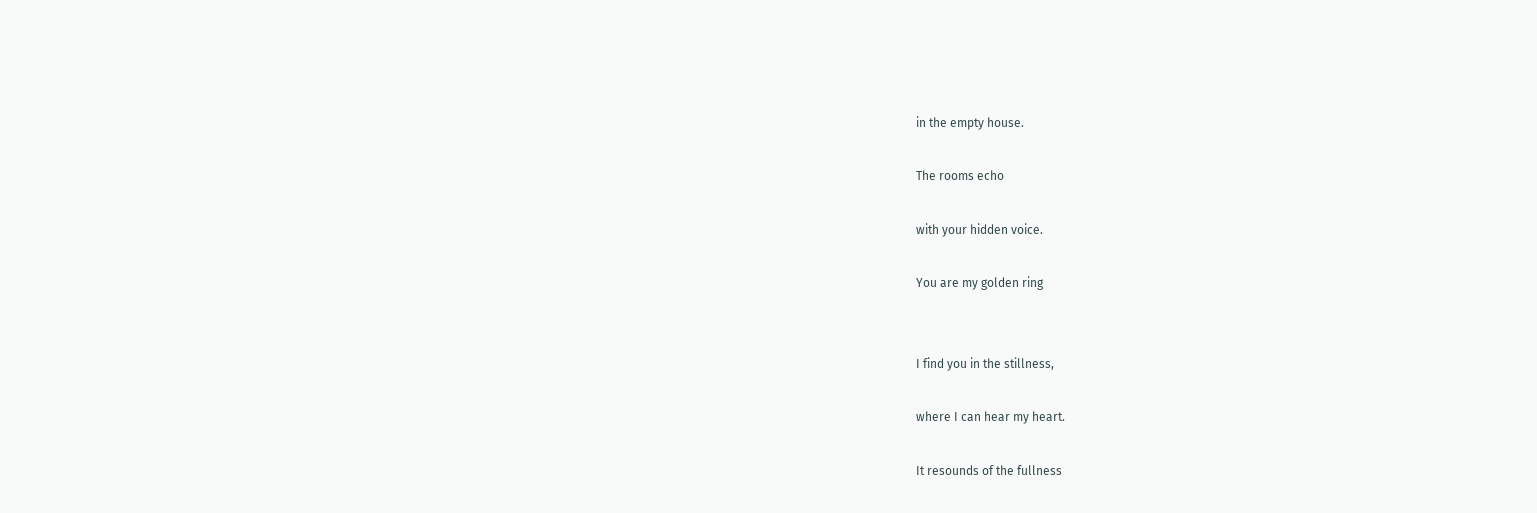in the empty house.

The rooms echo

with your hidden voice.

You are my golden ring


I find you in the stillness,

where I can hear my heart.

It resounds of the fullness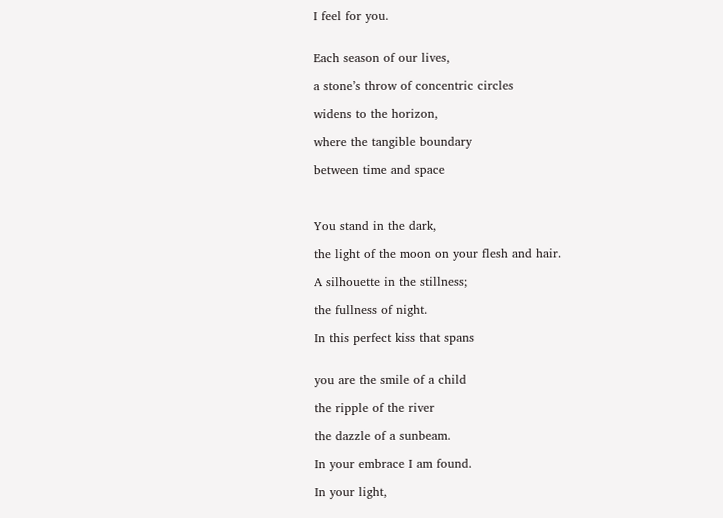I feel for you.


Each season of our lives,

a stone’s throw of concentric circles

widens to the horizon,

where the tangible boundary

between time and space



You stand in the dark,

the light of the moon on your flesh and hair.

A silhouette in the stillness;

the fullness of night.

In this perfect kiss that spans


you are the smile of a child

the ripple of the river

the dazzle of a sunbeam.

In your embrace I am found.

In your light,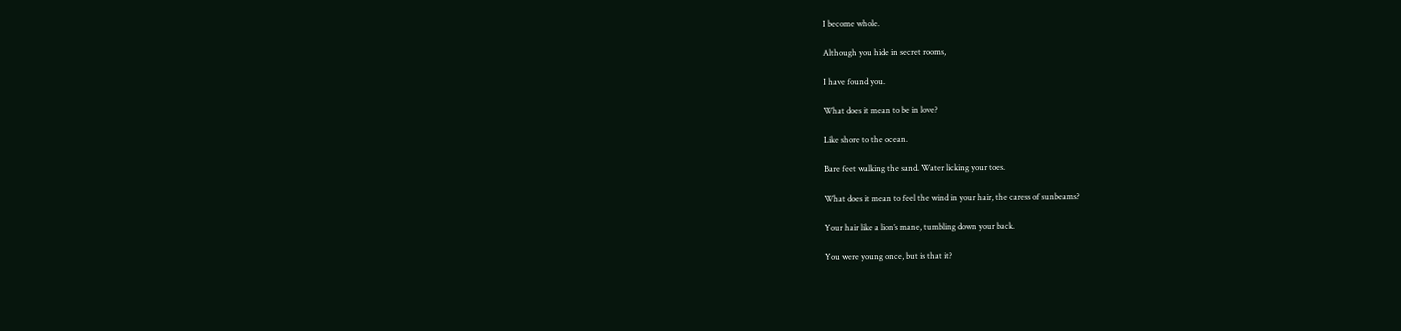I become whole.

Although you hide in secret rooms,

I have found you.

What does it mean to be in love?

Like shore to the ocean.

Bare feet walking the sand. Water licking your toes.

What does it mean to feel the wind in your hair, the caress of sunbeams?

Your hair like a lion’s mane, tumbling down your back.

You were young once, but is that it?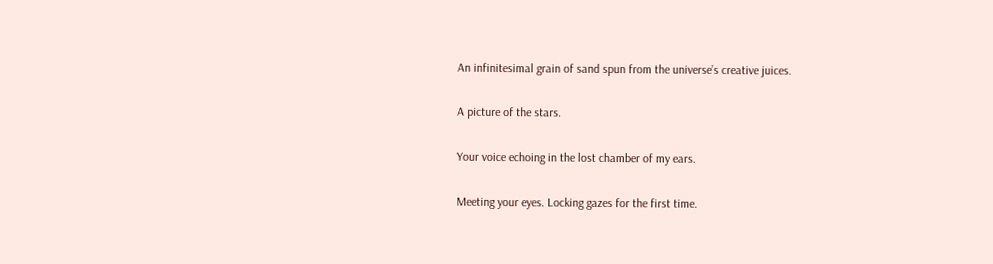An infinitesimal grain of sand spun from the universe’s creative juices.

A picture of the stars.

Your voice echoing in the lost chamber of my ears.

Meeting your eyes. Locking gazes for the first time.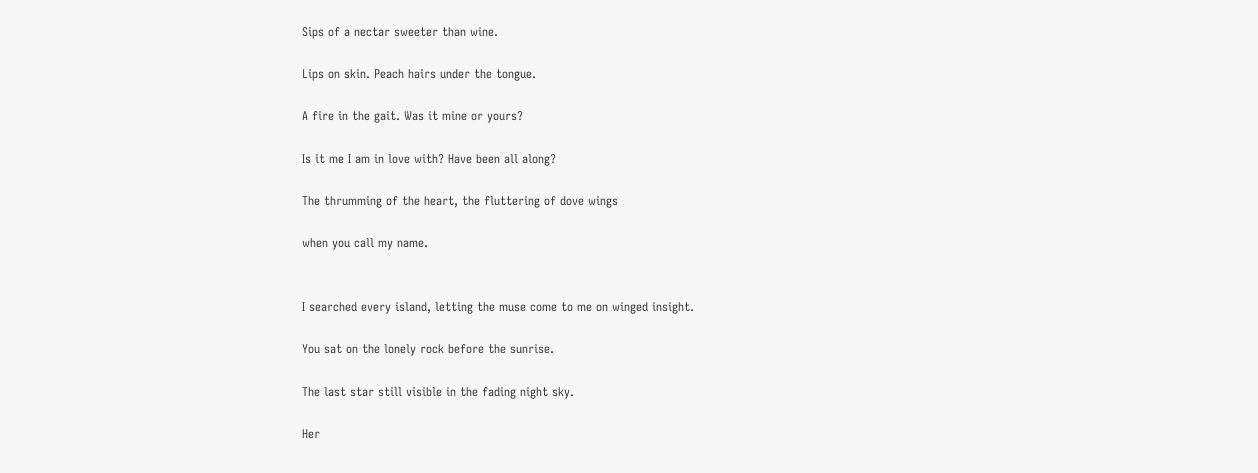Sips of a nectar sweeter than wine.

Lips on skin. Peach hairs under the tongue.

A fire in the gait. Was it mine or yours?

Is it me I am in love with? Have been all along?

The thrumming of the heart, the fluttering of dove wings

when you call my name.


I searched every island, letting the muse come to me on winged insight.

You sat on the lonely rock before the sunrise.

The last star still visible in the fading night sky.

Her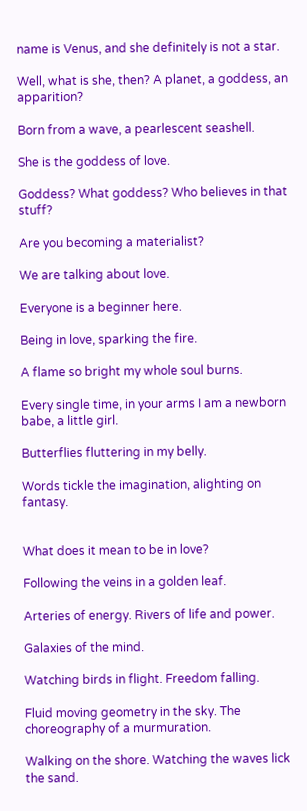name is Venus, and she definitely is not a star.

Well, what is she, then? A planet, a goddess, an apparition?

Born from a wave, a pearlescent seashell.

She is the goddess of love.

Goddess? What goddess? Who believes in that stuff?

Are you becoming a materialist?

We are talking about love.

Everyone is a beginner here.

Being in love, sparking the fire.

A flame so bright my whole soul burns.

Every single time, in your arms I am a newborn babe, a little girl.

Butterflies fluttering in my belly.

Words tickle the imagination, alighting on fantasy.


What does it mean to be in love?

Following the veins in a golden leaf.

Arteries of energy. Rivers of life and power.

Galaxies of the mind.

Watching birds in flight. Freedom falling.

Fluid moving geometry in the sky. The choreography of a murmuration.

Walking on the shore. Watching the waves lick the sand.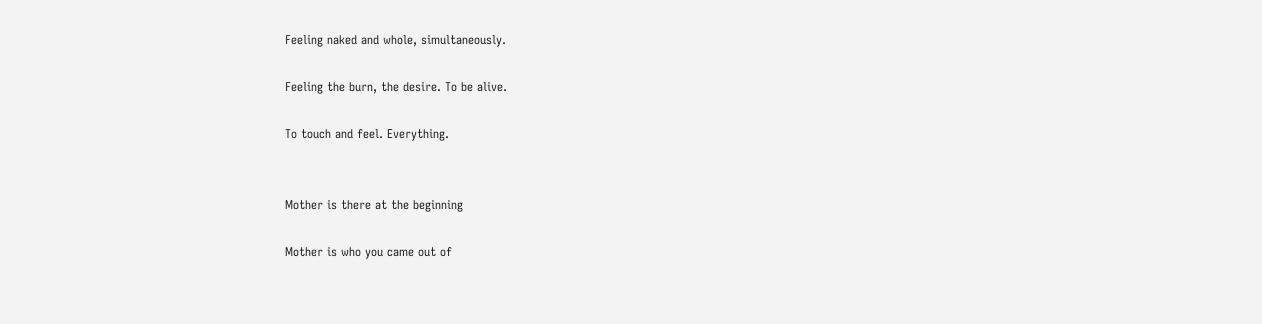Feeling naked and whole, simultaneously.

Feeling the burn, the desire. To be alive.

To touch and feel. Everything.


Mother is there at the beginning

Mother is who you came out of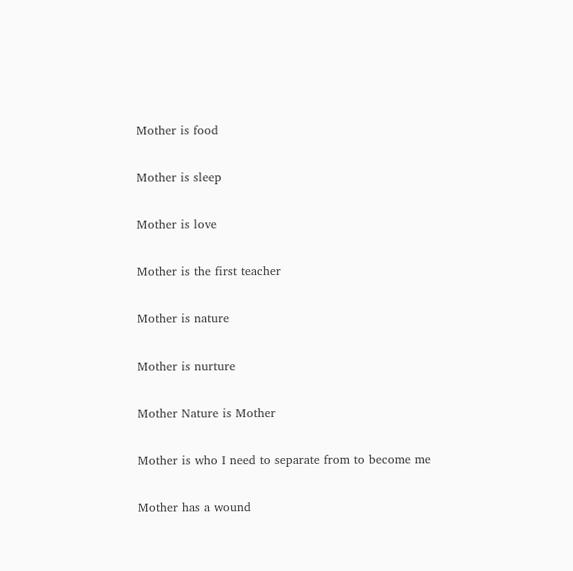Mother is food

Mother is sleep

Mother is love

Mother is the first teacher

Mother is nature

Mother is nurture

Mother Nature is Mother

Mother is who I need to separate from to become me

Mother has a wound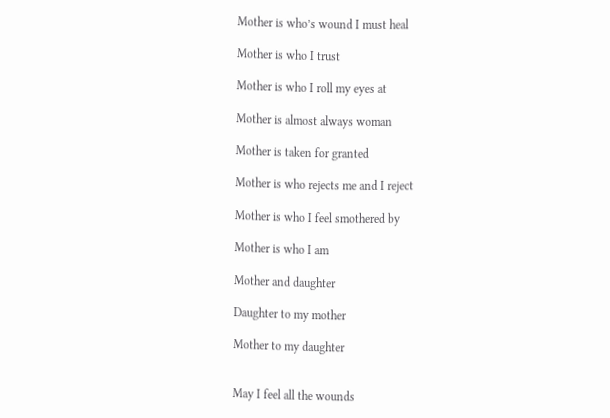Mother is who’s wound I must heal

Mother is who I trust

Mother is who I roll my eyes at

Mother is almost always woman

Mother is taken for granted

Mother is who rejects me and I reject

Mother is who I feel smothered by

Mother is who I am

Mother and daughter

Daughter to my mother

Mother to my daughter


May I feel all the wounds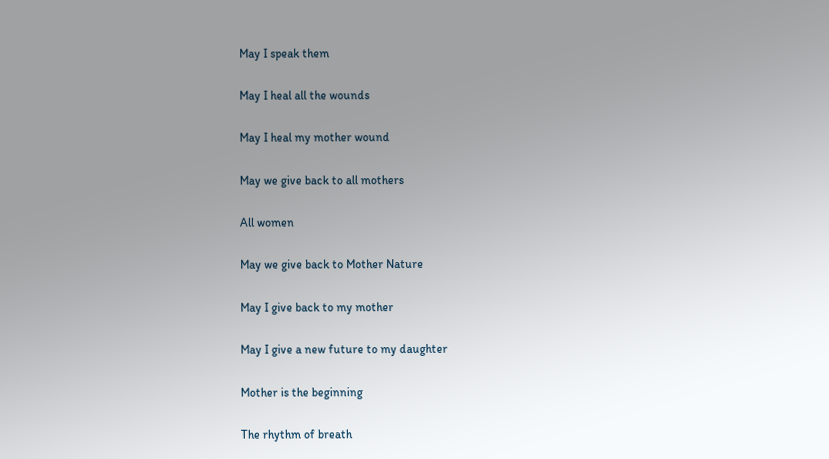May I speak them

May I heal all the wounds

May I heal my mother wound

May we give back to all mothers

All women

May we give back to Mother Nature

May I give back to my mother

May I give a new future to my daughter

Mother is the beginning

The rhythm of breath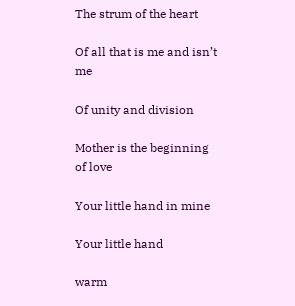The strum of the heart

Of all that is me and isn’t me

Of unity and division

Mother is the beginning of love

Your little hand in mine

Your little hand

warm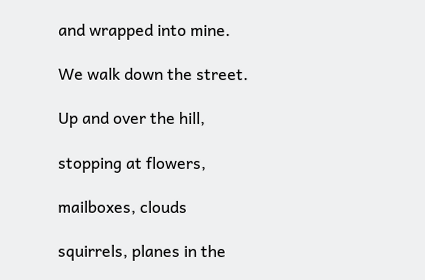and wrapped into mine.

We walk down the street.

Up and over the hill,

stopping at flowers,

mailboxes, clouds

squirrels, planes in the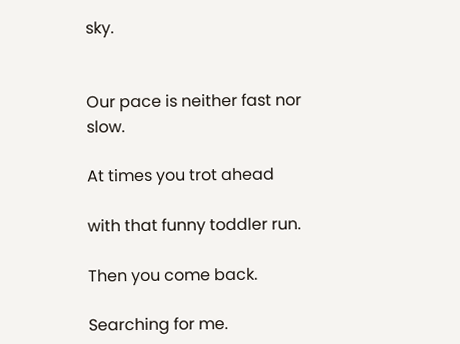sky.


Our pace is neither fast nor slow.

At times you trot ahead

with that funny toddler run.

Then you come back.

Searching for me.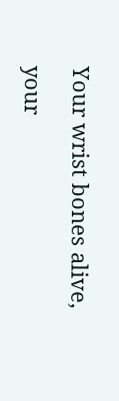Your wrist bones alive,

your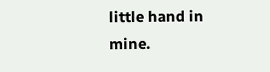little hand in mine.